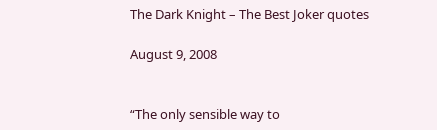The Dark Knight – The Best Joker quotes

August 9, 2008


“The only sensible way to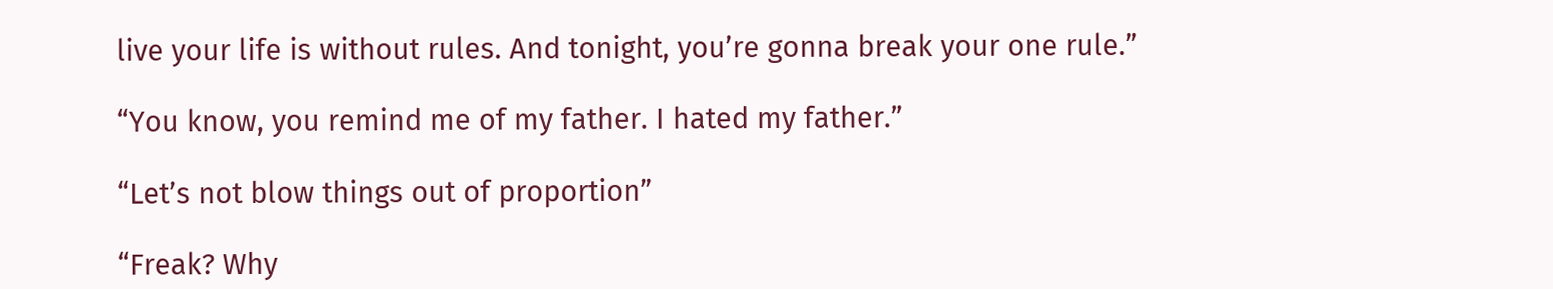live your life is without rules. And tonight, you’re gonna break your one rule.”

“You know, you remind me of my father. I hated my father.”

“Let’s not blow things out of proportion”

“Freak? Why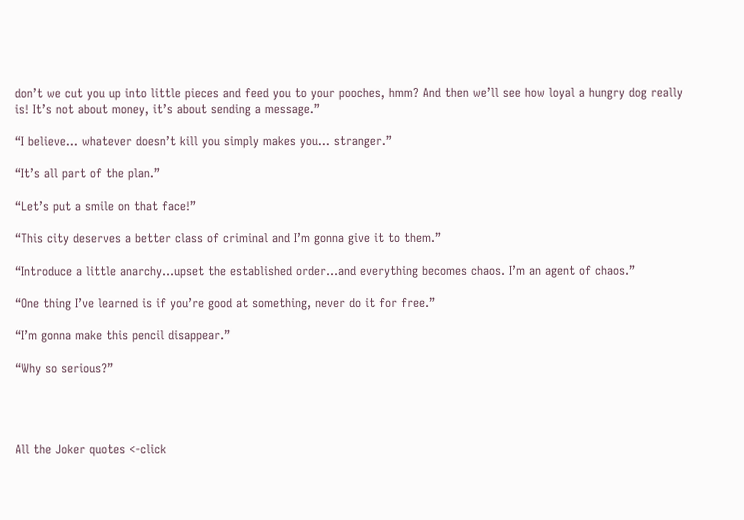don’t we cut you up into little pieces and feed you to your pooches, hmm? And then we’ll see how loyal a hungry dog really is! It’s not about money, it’s about sending a message.”

“I believe… whatever doesn’t kill you simply makes you… stranger.”

“It’s all part of the plan.”

“Let’s put a smile on that face!”

“This city deserves a better class of criminal and I’m gonna give it to them.”

“Introduce a little anarchy…upset the established order…and everything becomes chaos. I’m an agent of chaos.”

“One thing I’ve learned is if you’re good at something, never do it for free.”

“I’m gonna make this pencil disappear.”

“Why so serious?”




All the Joker quotes <-click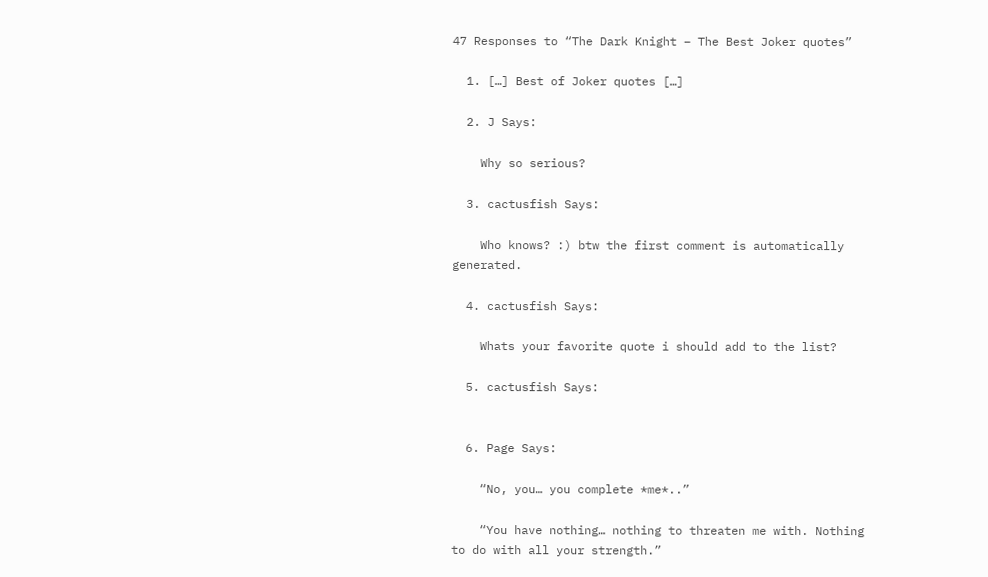47 Responses to “The Dark Knight – The Best Joker quotes”

  1. […] Best of Joker quotes […]

  2. J Says:

    Why so serious?

  3. cactusfish Says:

    Who knows? :) btw the first comment is automatically generated.

  4. cactusfish Says:

    Whats your favorite quote i should add to the list?

  5. cactusfish Says:


  6. Page Says:

    “No, you… you complete *me*..”

    “You have nothing… nothing to threaten me with. Nothing to do with all your strength.”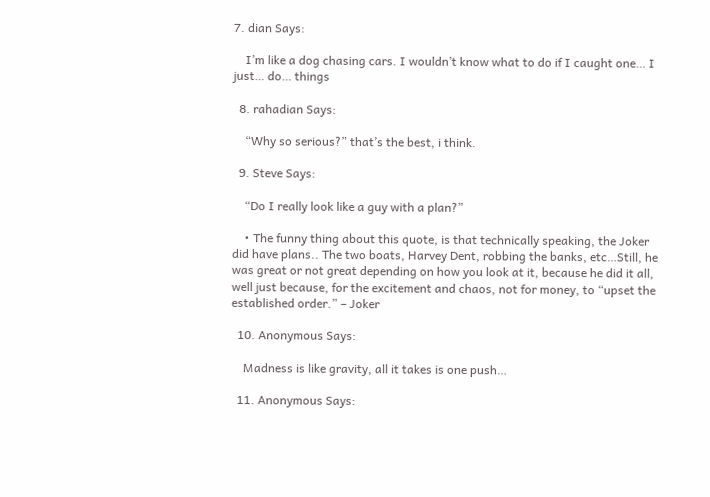7. dian Says:

    I’m like a dog chasing cars. I wouldn’t know what to do if I caught one… I just… do… things

  8. rahadian Says:

    “Why so serious?” that’s the best, i think.

  9. Steve Says:

    “Do I really look like a guy with a plan?”

    • The funny thing about this quote, is that technically speaking, the Joker did have plans.. The two boats, Harvey Dent, robbing the banks, etc…Still, he was great or not great depending on how you look at it, because he did it all, well just because, for the excitement and chaos, not for money, to “upset the established order.” – Joker

  10. Anonymous Says:

    Madness is like gravity, all it takes is one push…

  11. Anonymous Says: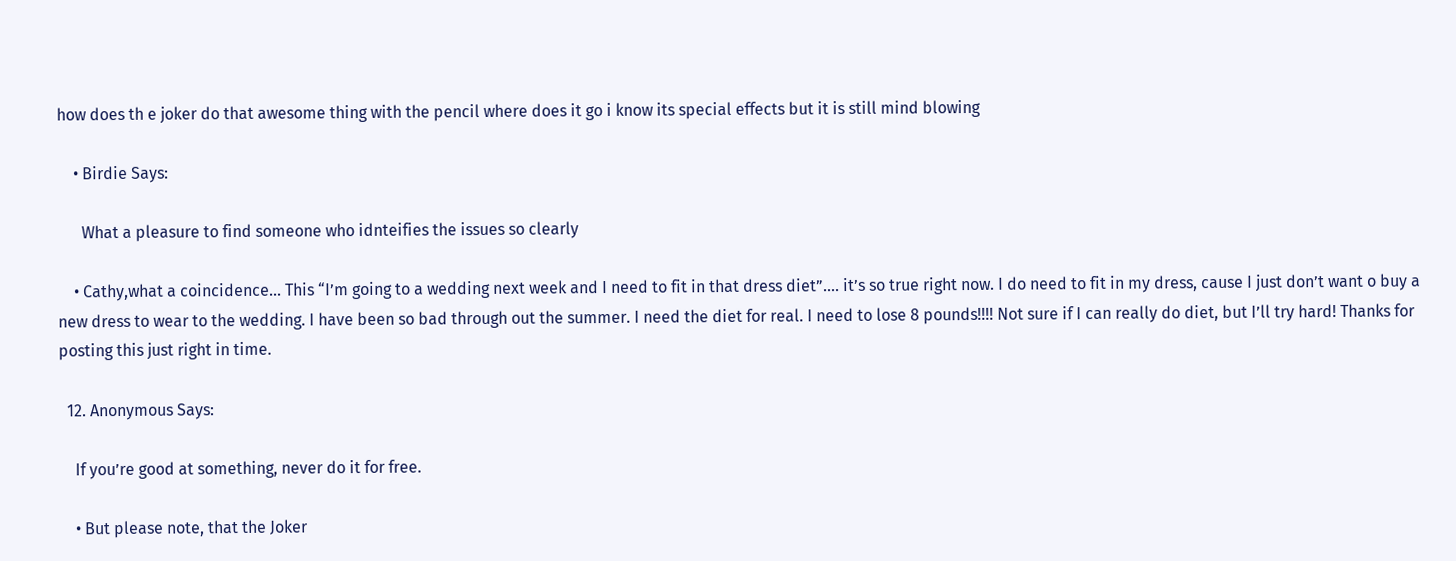how does th e joker do that awesome thing with the pencil where does it go i know its special effects but it is still mind blowing

    • Birdie Says:

      What a pleasure to find someone who idnteifies the issues so clearly

    • Cathy,what a coincidence… This “I’m going to a wedding next week and I need to fit in that dress diet”…. it’s so true right now. I do need to fit in my dress, cause I just don’t want o buy a new dress to wear to the wedding. I have been so bad through out the summer. I need the diet for real. I need to lose 8 pounds!!!! Not sure if I can really do diet, but I’ll try hard! Thanks for posting this just right in time.

  12. Anonymous Says:

    If you’re good at something, never do it for free.

    • But please note, that the Joker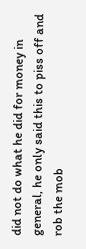did not do what he did for money in general, he only said this to piss off and rob the mob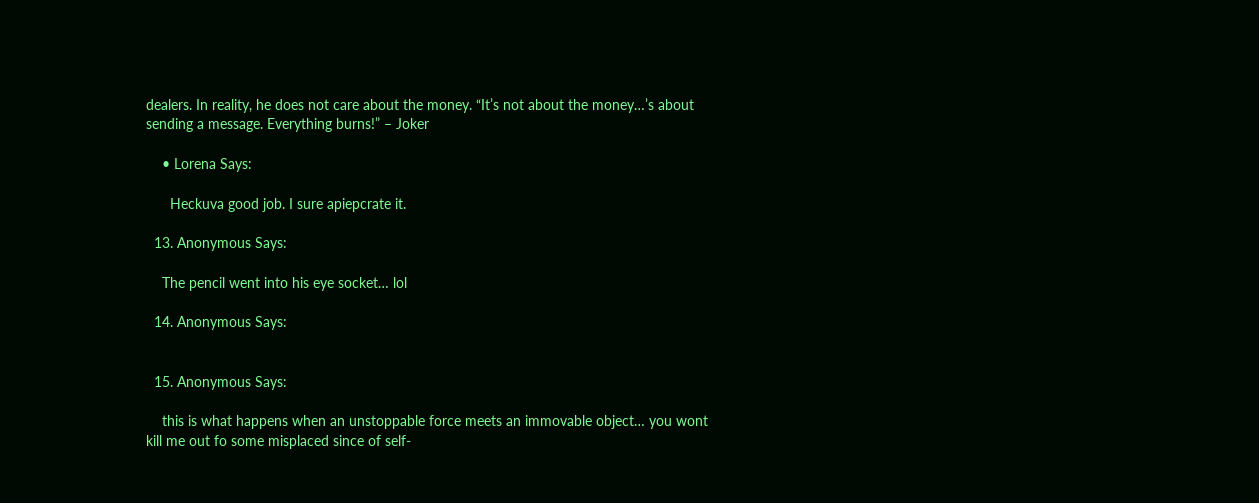dealers. In reality, he does not care about the money. “It’s not about the money…’s about sending a message. Everything burns!” – Joker

    • Lorena Says:

      Heckuva good job. I sure apiepcrate it.

  13. Anonymous Says:

    The pencil went into his eye socket… lol

  14. Anonymous Says:


  15. Anonymous Says:

    this is what happens when an unstoppable force meets an immovable object… you wont kill me out fo some misplaced since of self-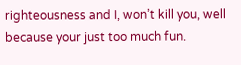righteousness and I, won’t kill you, well because your just too much fun.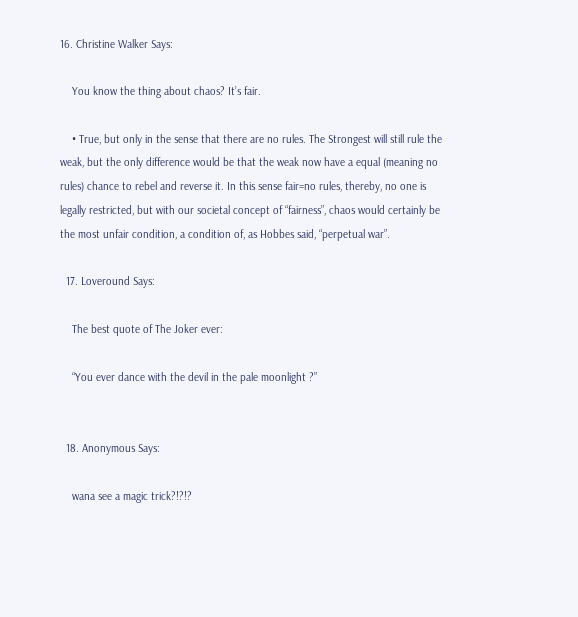16. Christine Walker Says:

    You know the thing about chaos? It’s fair.

    • True, but only in the sense that there are no rules. The Strongest will still rule the weak, but the only difference would be that the weak now have a equal (meaning no rules) chance to rebel and reverse it. In this sense fair=no rules, thereby, no one is legally restricted, but with our societal concept of “fairness”, chaos would certainly be the most unfair condition, a condition of, as Hobbes said, “perpetual war”.

  17. Loveround Says:

    The best quote of The Joker ever:

    “You ever dance with the devil in the pale moonlight ?”


  18. Anonymous Says:

    wana see a magic trick?!?!?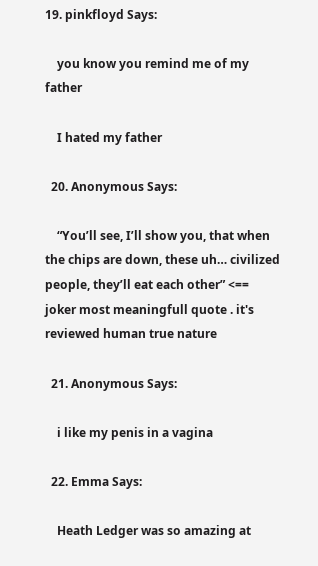19. pinkfloyd Says:

    you know you remind me of my father

    I hated my father

  20. Anonymous Says:

    “You’ll see, I’ll show you, that when the chips are down, these uh… civilized people, they’ll eat each other” <== joker most meaningfull quote . it's reviewed human true nature

  21. Anonymous Says:

    i like my penis in a vagina

  22. Emma Says:

    Heath Ledger was so amazing at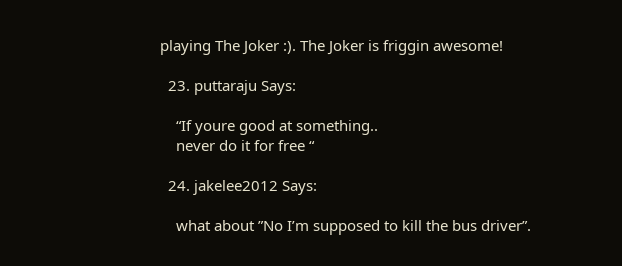playing The Joker :). The Joker is friggin awesome!

  23. puttaraju Says:

    “If youre good at something..
    never do it for free “

  24. jakelee2012 Says:

    what about ”No I’m supposed to kill the bus driver”.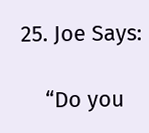25. Joe Says:

    “Do you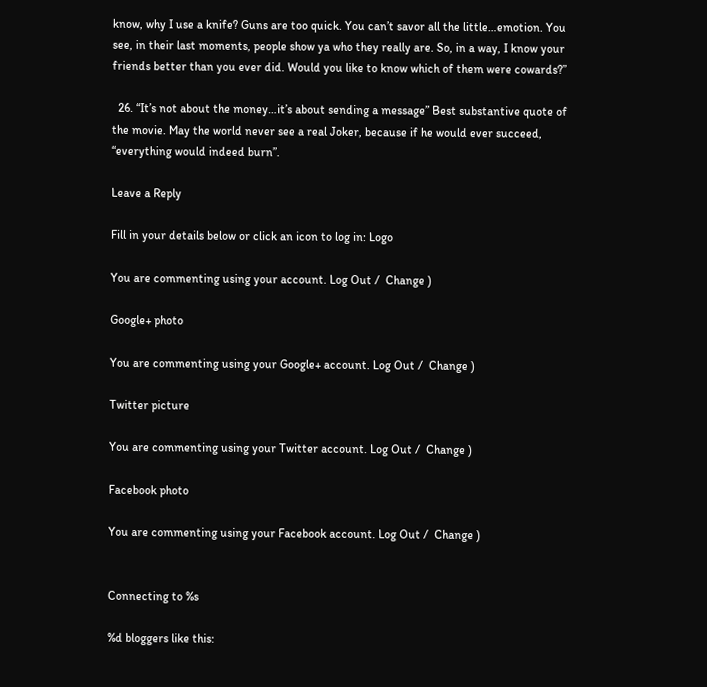know, why I use a knife? Guns are too quick. You can’t savor all the little…emotion. You see, in their last moments, people show ya who they really are. So, in a way, I know your friends better than you ever did. Would you like to know which of them were cowards?”

  26. “It’s not about the money…it’s about sending a message” Best substantive quote of the movie. May the world never see a real Joker, because if he would ever succeed, “everything would indeed burn”.

Leave a Reply

Fill in your details below or click an icon to log in: Logo

You are commenting using your account. Log Out /  Change )

Google+ photo

You are commenting using your Google+ account. Log Out /  Change )

Twitter picture

You are commenting using your Twitter account. Log Out /  Change )

Facebook photo

You are commenting using your Facebook account. Log Out /  Change )


Connecting to %s

%d bloggers like this: